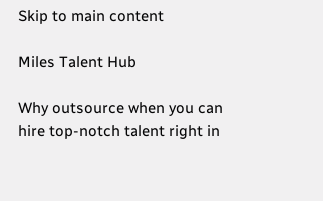Skip to main content

Miles Talent Hub

Why outsource when you can hire top-notch talent right in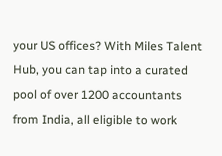your US offices? With Miles Talent Hub, you can tap into a curated pool of over 1200 accountants from India, all eligible to work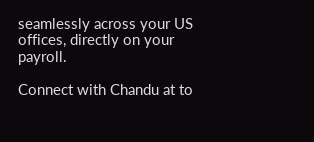seamlessly across your US offices, directly on your payroll.

Connect with Chandu at to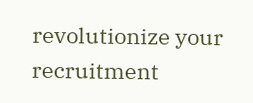revolutionize your recruitment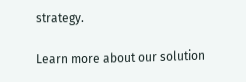strategy.

Learn more about our solution